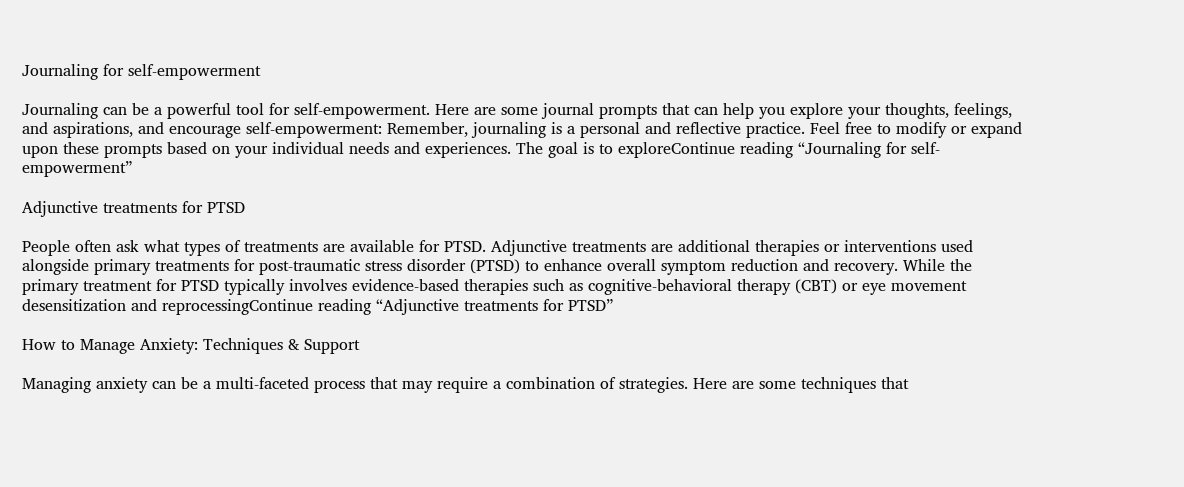Journaling for self-empowerment

Journaling can be a powerful tool for self-empowerment. Here are some journal prompts that can help you explore your thoughts, feelings, and aspirations, and encourage self-empowerment: Remember, journaling is a personal and reflective practice. Feel free to modify or expand upon these prompts based on your individual needs and experiences. The goal is to exploreContinue reading “Journaling for self-empowerment”

Adjunctive treatments for PTSD

People often ask what types of treatments are available for PTSD. Adjunctive treatments are additional therapies or interventions used alongside primary treatments for post-traumatic stress disorder (PTSD) to enhance overall symptom reduction and recovery. While the primary treatment for PTSD typically involves evidence-based therapies such as cognitive-behavioral therapy (CBT) or eye movement desensitization and reprocessingContinue reading “Adjunctive treatments for PTSD”

How to Manage Anxiety: Techniques & Support

Managing anxiety can be a multi-faceted process that may require a combination of strategies. Here are some techniques that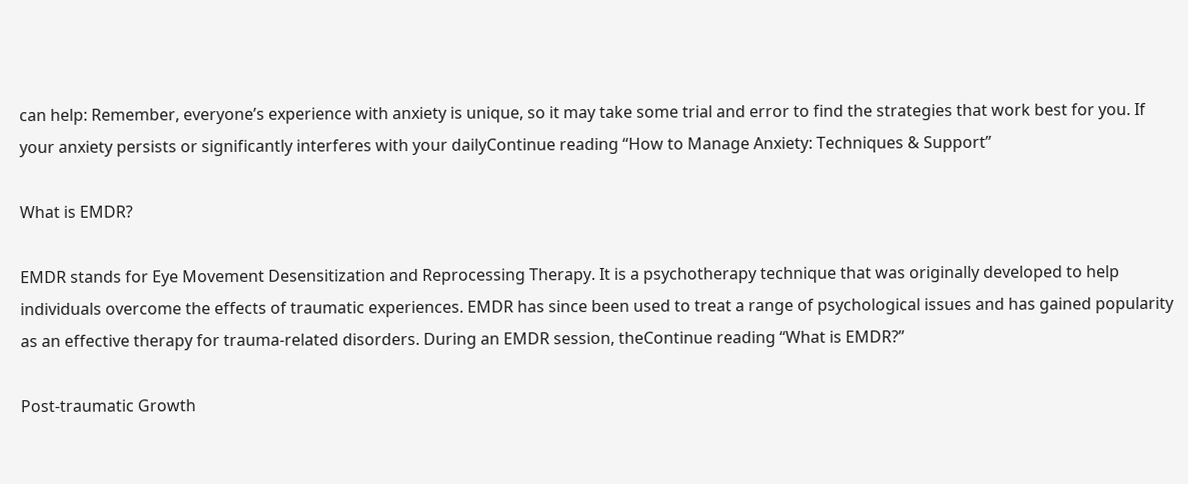can help: Remember, everyone’s experience with anxiety is unique, so it may take some trial and error to find the strategies that work best for you. If your anxiety persists or significantly interferes with your dailyContinue reading “How to Manage Anxiety: Techniques & Support”

What is EMDR?

EMDR stands for Eye Movement Desensitization and Reprocessing Therapy. It is a psychotherapy technique that was originally developed to help individuals overcome the effects of traumatic experiences. EMDR has since been used to treat a range of psychological issues and has gained popularity as an effective therapy for trauma-related disorders. During an EMDR session, theContinue reading “What is EMDR?”

Post-traumatic Growth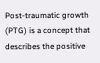Post-traumatic growth (PTG) is a concept that describes the positive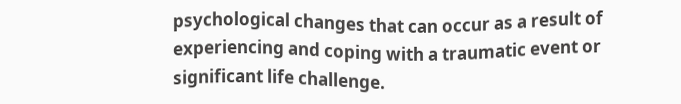psychological changes that can occur as a result of experiencing and coping with a traumatic event or significant life challenge.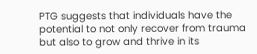PTG suggests that individuals have the potential to not only recover from trauma but also to grow and thrive in its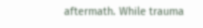aftermath. While trauma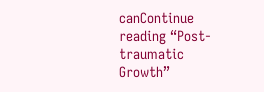canContinue reading “Post-traumatic Growth”